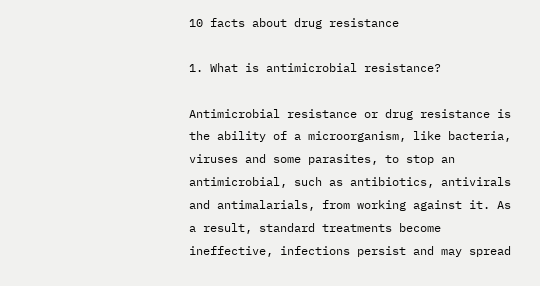10 facts about drug resistance

1. What is antimicrobial resistance?

Antimicrobial resistance or drug resistance is the ability of a microorganism, like bacteria, viruses and some parasites, to stop an antimicrobial, such as antibiotics, antivirals and antimalarials, from working against it. As a result, standard treatments become ineffective, infections persist and may spread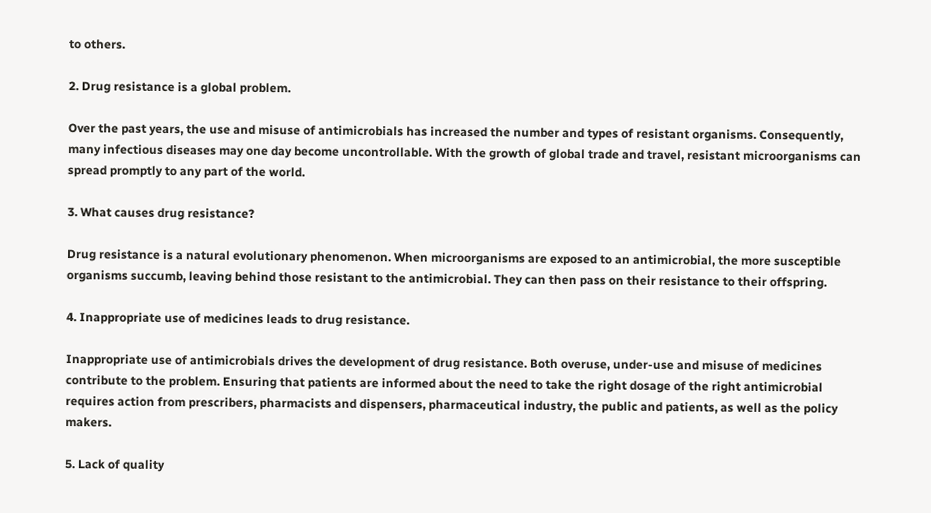to others.

2. Drug resistance is a global problem.

Over the past years, the use and misuse of antimicrobials has increased the number and types of resistant organisms. Consequently, many infectious diseases may one day become uncontrollable. With the growth of global trade and travel, resistant microorganisms can spread promptly to any part of the world.

3. What causes drug resistance?

Drug resistance is a natural evolutionary phenomenon. When microorganisms are exposed to an antimicrobial, the more susceptible organisms succumb, leaving behind those resistant to the antimicrobial. They can then pass on their resistance to their offspring.

4. Inappropriate use of medicines leads to drug resistance.

Inappropriate use of antimicrobials drives the development of drug resistance. Both overuse, under-use and misuse of medicines contribute to the problem. Ensuring that patients are informed about the need to take the right dosage of the right antimicrobial requires action from prescribers, pharmacists and dispensers, pharmaceutical industry, the public and patients, as well as the policy makers.

5. Lack of quality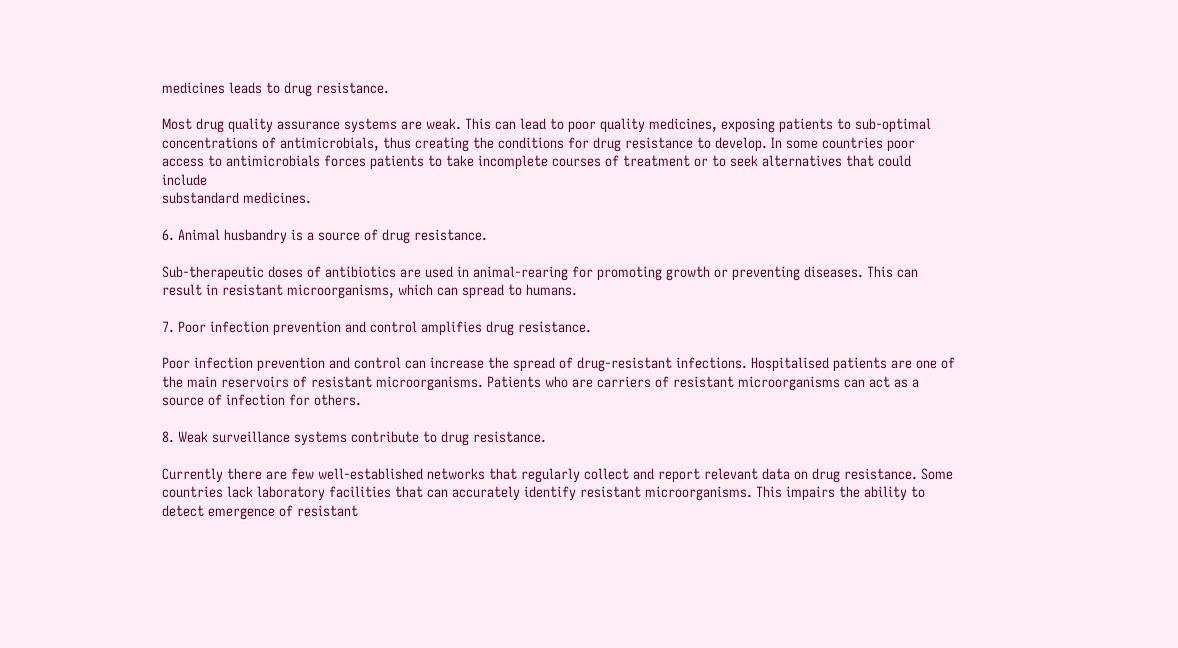medicines leads to drug resistance.

Most drug quality assurance systems are weak. This can lead to poor quality medicines, exposing patients to sub-optimal concentrations of antimicrobials, thus creating the conditions for drug resistance to develop. In some countries poor access to antimicrobials forces patients to take incomplete courses of treatment or to seek alternatives that could include
substandard medicines.

6. Animal husbandry is a source of drug resistance.

Sub-therapeutic doses of antibiotics are used in animal-rearing for promoting growth or preventing diseases. This can result in resistant microorganisms, which can spread to humans.

7. Poor infection prevention and control amplifies drug resistance.

Poor infection prevention and control can increase the spread of drug-resistant infections. Hospitalised patients are one of the main reservoirs of resistant microorganisms. Patients who are carriers of resistant microorganisms can act as a source of infection for others.

8. Weak surveillance systems contribute to drug resistance.

Currently there are few well-established networks that regularly collect and report relevant data on drug resistance. Some countries lack laboratory facilities that can accurately identify resistant microorganisms. This impairs the ability to detect emergence of resistant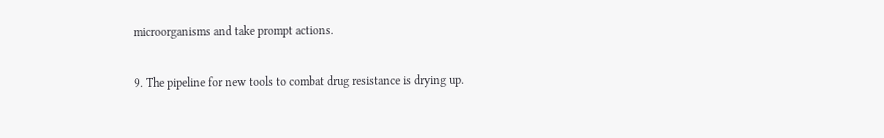microorganisms and take prompt actions.

9. The pipeline for new tools to combat drug resistance is drying up.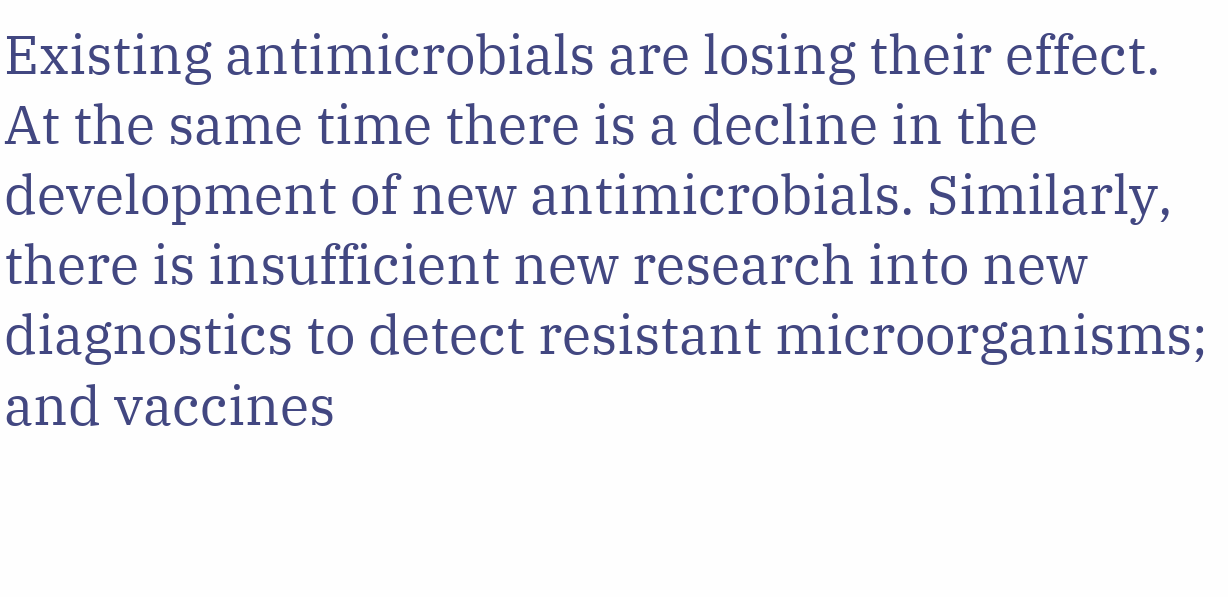Existing antimicrobials are losing their effect. At the same time there is a decline in the development of new antimicrobials. Similarly, there is insufficient new research into new diagnostics to detect resistant microorganisms; and vaccines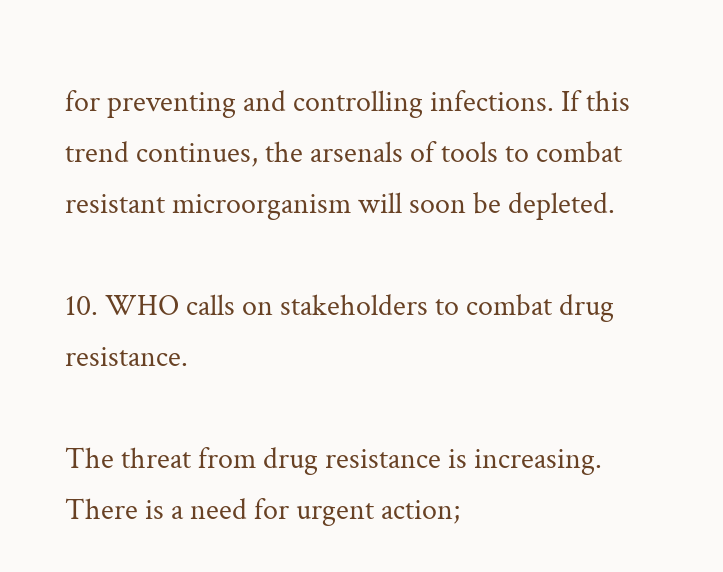for preventing and controlling infections. If this trend continues, the arsenals of tools to combat resistant microorganism will soon be depleted.

10. WHO calls on stakeholders to combat drug resistance.

The threat from drug resistance is increasing. There is a need for urgent action;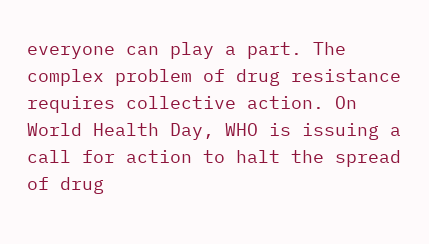everyone can play a part. The complex problem of drug resistance requires collective action. On World Health Day, WHO is issuing a call for action to halt the spread of drug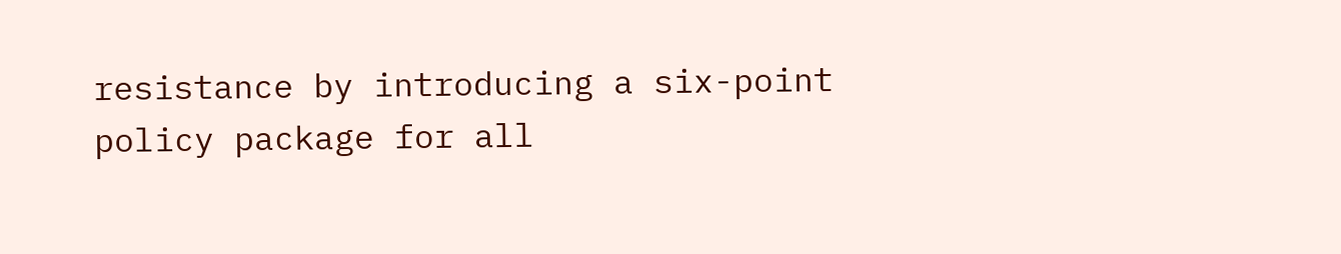resistance by introducing a six-point policy package for all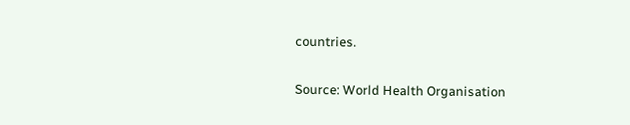countries.

Source: World Health Organisation